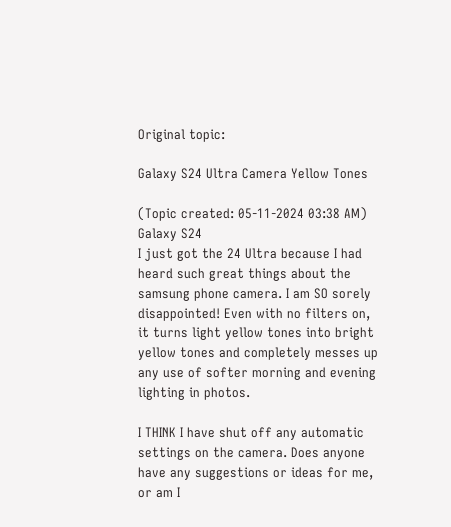Original topic:

Galaxy S24 Ultra Camera Yellow Tones

(Topic created: 05-11-2024 03:38 AM)
Galaxy S24
I just got the 24 Ultra because I had heard such great things about the samsung phone camera. I am SO sorely disappointed! Even with no filters on, it turns light yellow tones into bright yellow tones and completely messes up any use of softer morning and evening lighting in photos.

I THINK I have shut off any automatic settings on the camera. Does anyone have any suggestions or ideas for me, or am I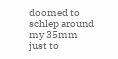doomed to schlep around my 35mm just to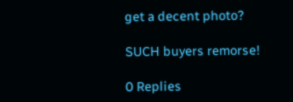get a decent photo?

SUCH buyers remorse!

0 Replies